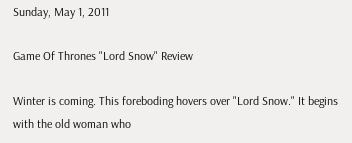Sunday, May 1, 2011

Game Of Thrones "Lord Snow" Review

Winter is coming. This foreboding hovers over "Lord Snow." It begins with the old woman who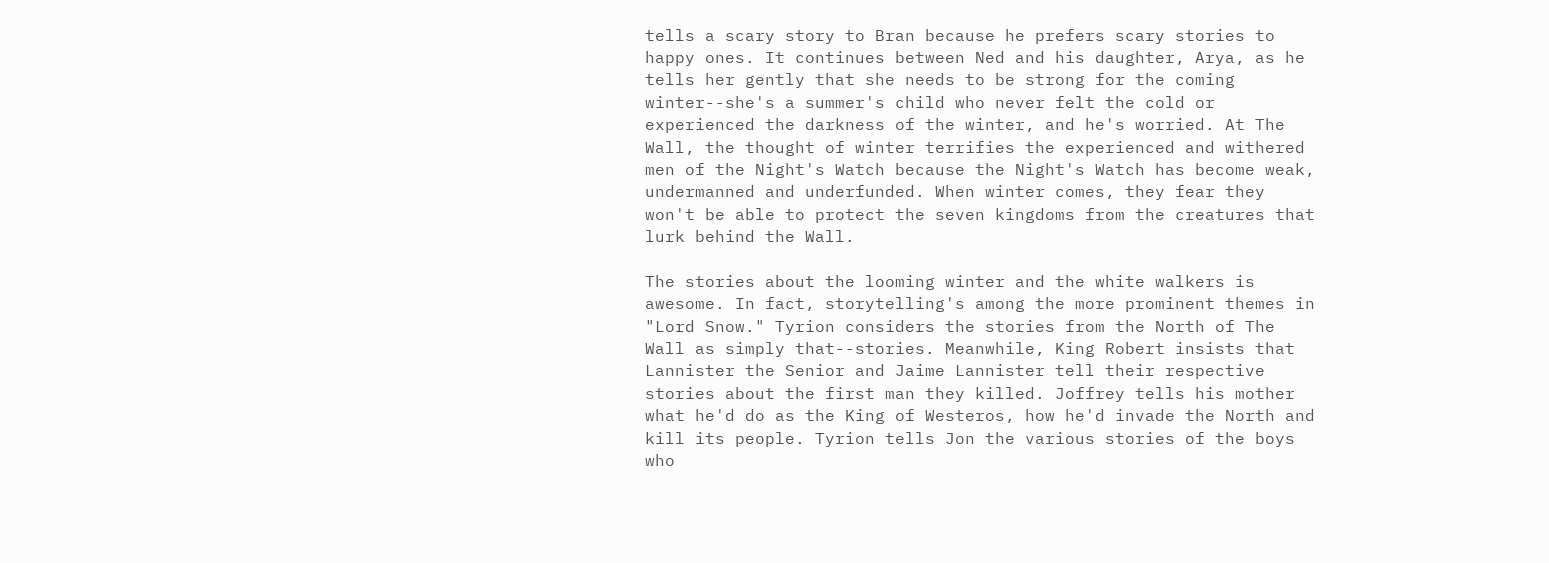tells a scary story to Bran because he prefers scary stories to happy ones. It continues between Ned and his daughter, Arya, as he tells her gently that she needs to be strong for the coming winter--she's a summer's child who never felt the cold or experienced the darkness of the winter, and he's worried. At The Wall, the thought of winter terrifies the experienced and withered men of the Night's Watch because the Night's Watch has become weak, undermanned and underfunded. When winter comes, they fear they won't be able to protect the seven kingdoms from the creatures that lurk behind the Wall.

The stories about the looming winter and the white walkers is awesome. In fact, storytelling's among the more prominent themes in "Lord Snow." Tyrion considers the stories from the North of The Wall as simply that--stories. Meanwhile, King Robert insists that Lannister the Senior and Jaime Lannister tell their respective stories about the first man they killed. Joffrey tells his mother what he'd do as the King of Westeros, how he'd invade the North and kill its people. Tyrion tells Jon the various stories of the boys who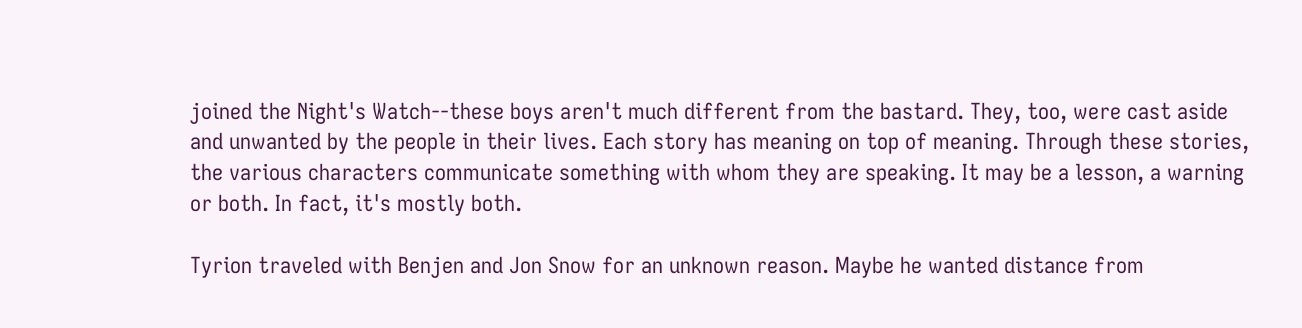joined the Night's Watch--these boys aren't much different from the bastard. They, too, were cast aside and unwanted by the people in their lives. Each story has meaning on top of meaning. Through these stories, the various characters communicate something with whom they are speaking. It may be a lesson, a warning or both. In fact, it's mostly both.

Tyrion traveled with Benjen and Jon Snow for an unknown reason. Maybe he wanted distance from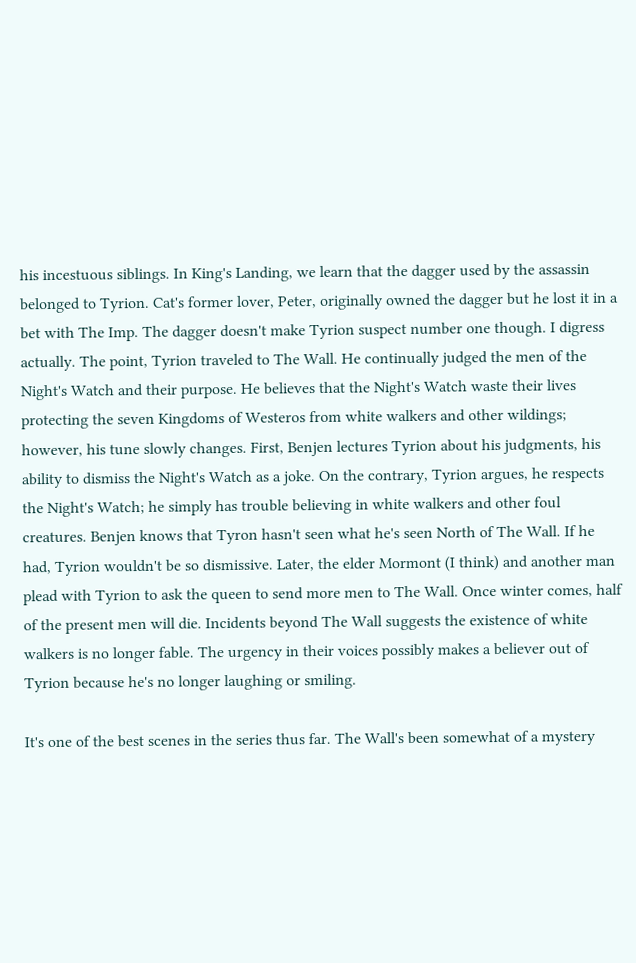his incestuous siblings. In King's Landing, we learn that the dagger used by the assassin belonged to Tyrion. Cat's former lover, Peter, originally owned the dagger but he lost it in a bet with The Imp. The dagger doesn't make Tyrion suspect number one though. I digress actually. The point, Tyrion traveled to The Wall. He continually judged the men of the Night's Watch and their purpose. He believes that the Night's Watch waste their lives protecting the seven Kingdoms of Westeros from white walkers and other wildings; however, his tune slowly changes. First, Benjen lectures Tyrion about his judgments, his ability to dismiss the Night's Watch as a joke. On the contrary, Tyrion argues, he respects the Night's Watch; he simply has trouble believing in white walkers and other foul creatures. Benjen knows that Tyron hasn't seen what he's seen North of The Wall. If he had, Tyrion wouldn't be so dismissive. Later, the elder Mormont (I think) and another man plead with Tyrion to ask the queen to send more men to The Wall. Once winter comes, half of the present men will die. Incidents beyond The Wall suggests the existence of white walkers is no longer fable. The urgency in their voices possibly makes a believer out of Tyrion because he's no longer laughing or smiling.

It's one of the best scenes in the series thus far. The Wall's been somewhat of a mystery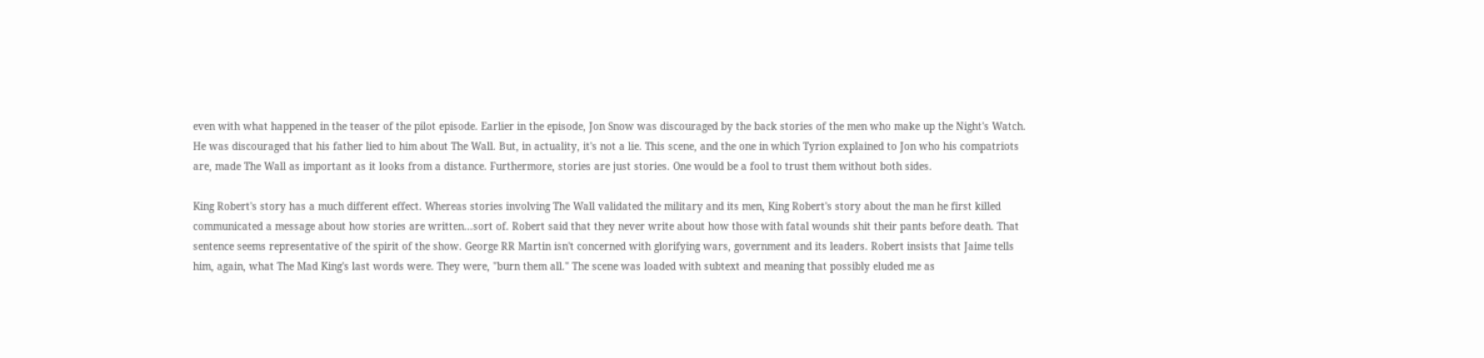even with what happened in the teaser of the pilot episode. Earlier in the episode, Jon Snow was discouraged by the back stories of the men who make up the Night's Watch. He was discouraged that his father lied to him about The Wall. But, in actuality, it's not a lie. This scene, and the one in which Tyrion explained to Jon who his compatriots are, made The Wall as important as it looks from a distance. Furthermore, stories are just stories. One would be a fool to trust them without both sides.

King Robert's story has a much different effect. Whereas stories involving The Wall validated the military and its men, King Robert's story about the man he first killed communicated a message about how stories are written...sort of. Robert said that they never write about how those with fatal wounds shit their pants before death. That sentence seems representative of the spirit of the show. George RR Martin isn't concerned with glorifying wars, government and its leaders. Robert insists that Jaime tells him, again, what The Mad King's last words were. They were, "burn them all." The scene was loaded with subtext and meaning that possibly eluded me as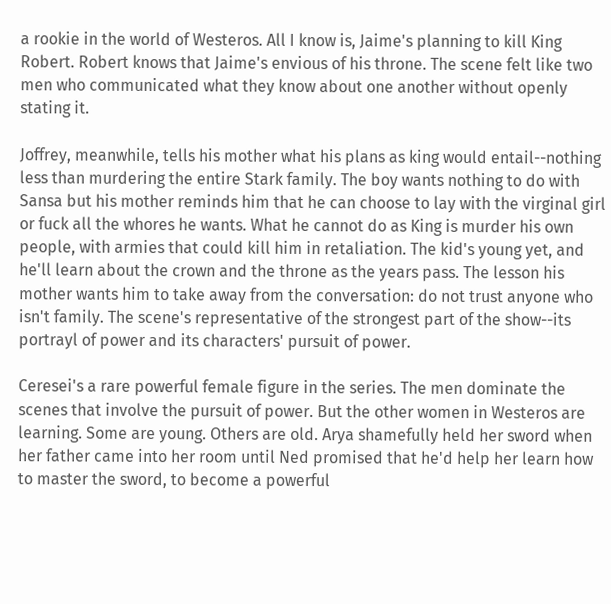a rookie in the world of Westeros. All I know is, Jaime's planning to kill King Robert. Robert knows that Jaime's envious of his throne. The scene felt like two men who communicated what they know about one another without openly stating it.

Joffrey, meanwhile, tells his mother what his plans as king would entail--nothing less than murdering the entire Stark family. The boy wants nothing to do with Sansa but his mother reminds him that he can choose to lay with the virginal girl or fuck all the whores he wants. What he cannot do as King is murder his own people, with armies that could kill him in retaliation. The kid's young yet, and he'll learn about the crown and the throne as the years pass. The lesson his mother wants him to take away from the conversation: do not trust anyone who isn't family. The scene's representative of the strongest part of the show--its portrayl of power and its characters' pursuit of power.

Ceresei's a rare powerful female figure in the series. The men dominate the scenes that involve the pursuit of power. But the other women in Westeros are learning. Some are young. Others are old. Arya shamefully held her sword when her father came into her room until Ned promised that he'd help her learn how to master the sword, to become a powerful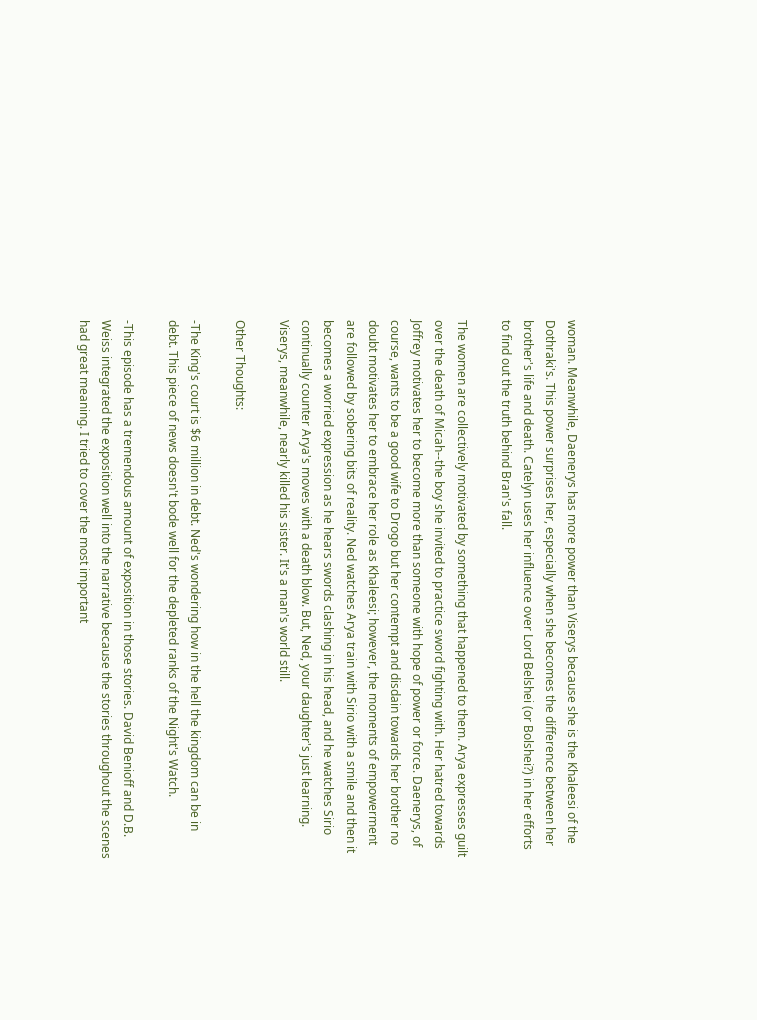woman. Meanwhile, Daenerys has more power than Viserys because she is the Khaleesi of the Dothraki's. This power surprises her, especially when she becomes the difference between her brother's life and death. Catelyn uses her influence over Lord Belshei (or Bolshei?) in her efforts to find out the truth behind Bran's fall.

The women are collectively motivated by something that happened to them. Arya expresses guilt over the death of Micah--the boy she invited to practice sword fighting with. Her hatred towards Joffrey motivates her to become more than someone with hope of power or force. Daenerys, of course, wants to be a good wife to Drogo but her contempt and disdain towards her brother no doubt motivates her to embrace her role as Khaleesi; however, the moments of empowerment are followed by sobering bits of reality. Ned watches Arya train with Sirio with a smile and then it becomes a worried expression as he hears swords clashing in his head, and he watches Sirio continually counter Arya's moves with a death blow. But, Ned, your daughter's just learning. Viserys, meanwhile, nearly killed his sister. It's a man's world still.

Other Thoughts:

-The King's court is $6 million in debt. Ned's wondering how in the hell the kingdom can be in debt. This piece of news doesn't bode well for the depleted ranks of the Night's Watch.

-This episode has a tremendous amount of exposition in those stories. David Benioff and D.B. Weiss integrated the exposition well into the narrative because the stories throughout the scenes had great meaning. I tried to cover the most important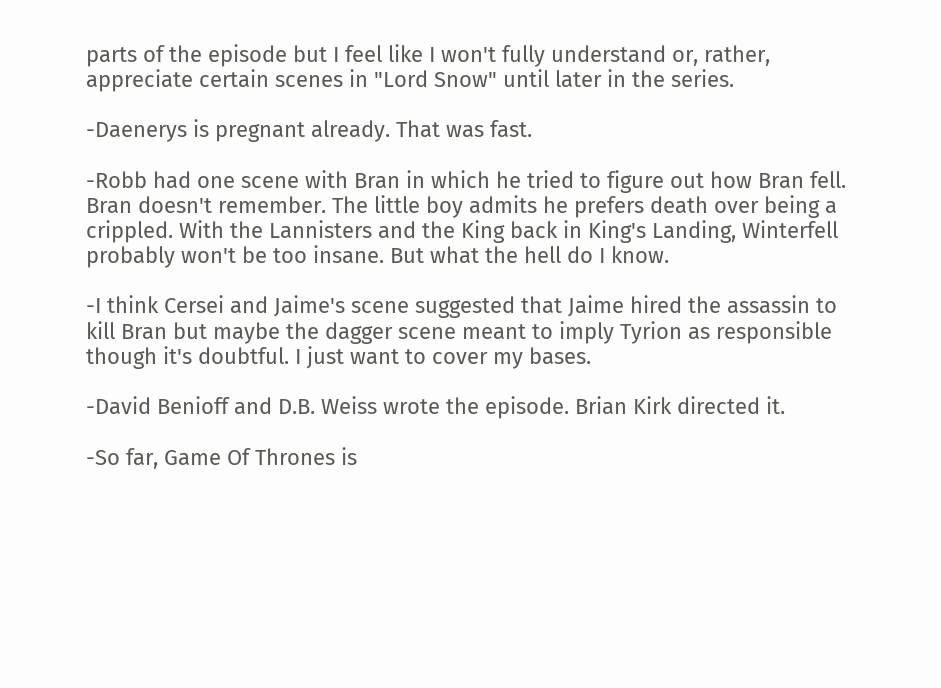parts of the episode but I feel like I won't fully understand or, rather, appreciate certain scenes in "Lord Snow" until later in the series.

-Daenerys is pregnant already. That was fast.

-Robb had one scene with Bran in which he tried to figure out how Bran fell. Bran doesn't remember. The little boy admits he prefers death over being a crippled. With the Lannisters and the King back in King's Landing, Winterfell probably won't be too insane. But what the hell do I know.

-I think Cersei and Jaime's scene suggested that Jaime hired the assassin to kill Bran but maybe the dagger scene meant to imply Tyrion as responsible though it's doubtful. I just want to cover my bases.

-David Benioff and D.B. Weiss wrote the episode. Brian Kirk directed it.

-So far, Game Of Thrones is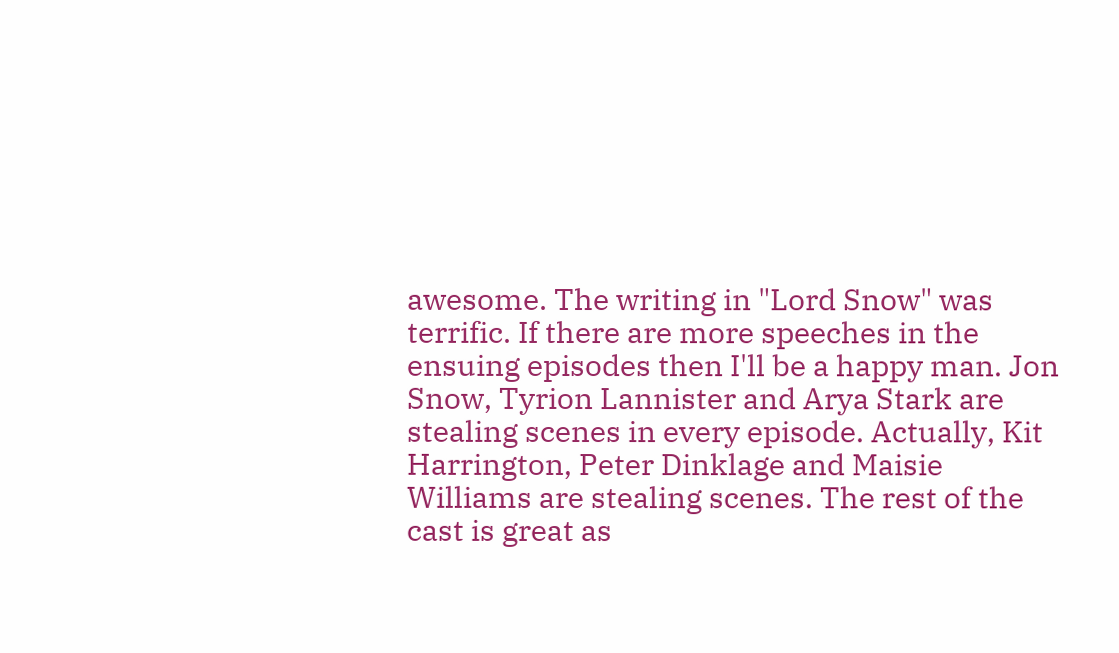awesome. The writing in "Lord Snow" was terrific. If there are more speeches in the ensuing episodes then I'll be a happy man. Jon Snow, Tyrion Lannister and Arya Stark are stealing scenes in every episode. Actually, Kit Harrington, Peter Dinklage and Maisie Williams are stealing scenes. The rest of the cast is great as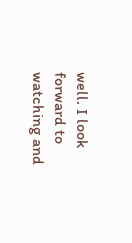well. I look forward to watching and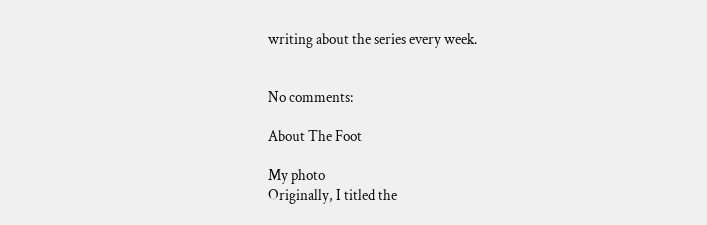writing about the series every week.


No comments:

About The Foot

My photo
Originally, I titled the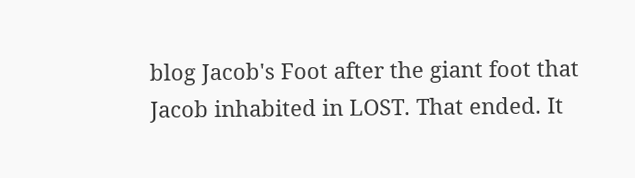blog Jacob's Foot after the giant foot that Jacob inhabited in LOST. That ended. It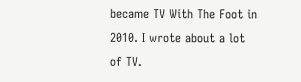became TV With The Foot in 2010. I wrote about a lot of TV.